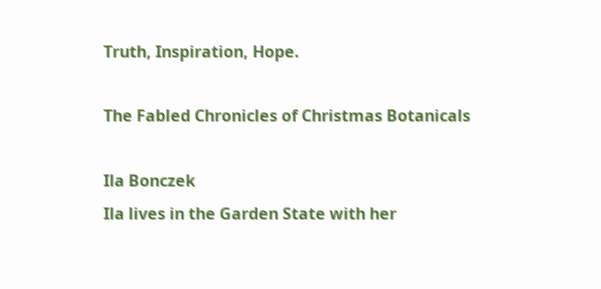Truth, Inspiration, Hope.

The Fabled Chronicles of Christmas Botanicals

Ila Bonczek
Ila lives in the Garden State with her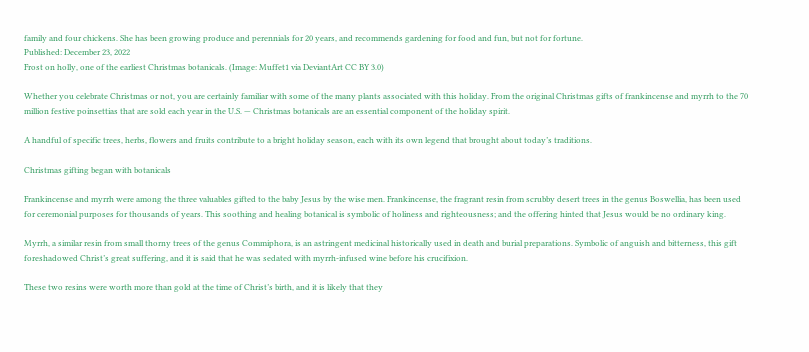family and four chickens. She has been growing produce and perennials for 20 years, and recommends gardening for food and fun, but not for fortune.
Published: December 23, 2022
Frost on holly, one of the earliest Christmas botanicals. (Image: Muffet1 via DeviantArt CC BY 3.0)

Whether you celebrate Christmas or not, you are certainly familiar with some of the many plants associated with this holiday. From the original Christmas gifts of frankincense and myrrh to the 70 million festive poinsettias that are sold each year in the U.S. — Christmas botanicals are an essential component of the holiday spirit.

A handful of specific trees, herbs, flowers and fruits contribute to a bright holiday season, each with its own legend that brought about today’s traditions.

Christmas gifting began with botanicals

Frankincense and myrrh were among the three valuables gifted to the baby Jesus by the wise men. Frankincense, the fragrant resin from scrubby desert trees in the genus Boswellia, has been used for ceremonial purposes for thousands of years. This soothing and healing botanical is symbolic of holiness and righteousness; and the offering hinted that Jesus would be no ordinary king.

Myrrh, a similar resin from small thorny trees of the genus Commiphora, is an astringent medicinal historically used in death and burial preparations. Symbolic of anguish and bitterness, this gift foreshadowed Christ’s great suffering, and it is said that he was sedated with myrrh-infused wine before his crucifixion.

These two resins were worth more than gold at the time of Christ’s birth, and it is likely that they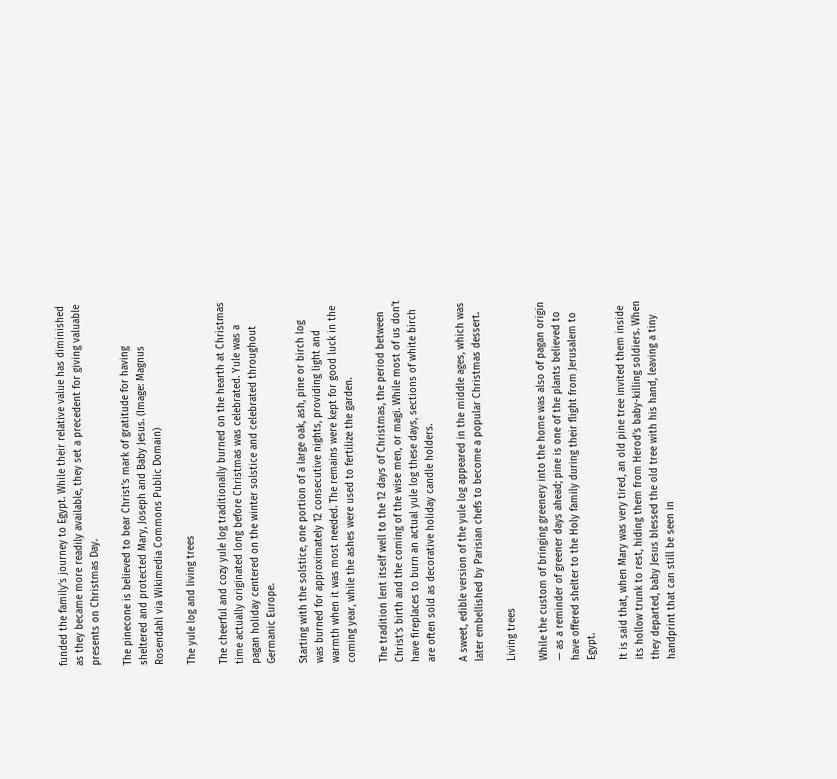funded the family’s journey to Egypt. While their relative value has diminished as they became more readily available, they set a precedent for giving valuable presents on Christmas Day.

The pinecone is believed to bear Christ’s mark of gratitude for having sheltered and protected Mary, Joseph and Baby Jesus. (Image: Magnus Rosendahl via Wikimedia Commons Public Domain)

The yule log and living trees

The cheerful and cozy yule log traditionally burned on the hearth at Christmas time actually originated long before Christmas was celebrated. Yule was a pagan holiday centered on the winter solstice and celebrated throughout Germanic Europe.

Starting with the solstice, one portion of a large oak, ash, pine or birch log was burned for approximately 12 consecutive nights, providing light and warmth when it was most needed. The remains were kept for good luck in the coming year, while the ashes were used to fertilize the garden.

The tradition lent itself well to the 12 days of Christmas, the period between Christ’s birth and the coming of the wise men, or magi. While most of us don’t have fireplaces to burn an actual yule log these days, sections of white birch are often sold as decorative holiday candle holders.

A sweet, edible version of the yule log appeared in the middle ages, which was later embellished by Parisian chefs to become a popular Christmas dessert.

Living trees

While the custom of bringing greenery into the home was also of pagan origin — as a reminder of greener days ahead; pine is one of the plants believed to have offered shelter to the Holy family during their flight from Jerusalem to Egypt.

It is said that, when Mary was very tired, an old pine tree invited them inside its hollow trunk to rest, hiding them from Herod’s baby-killing soldiers. When they departed, baby Jesus blessed the old tree with his hand, leaving a tiny handprint that can still be seen in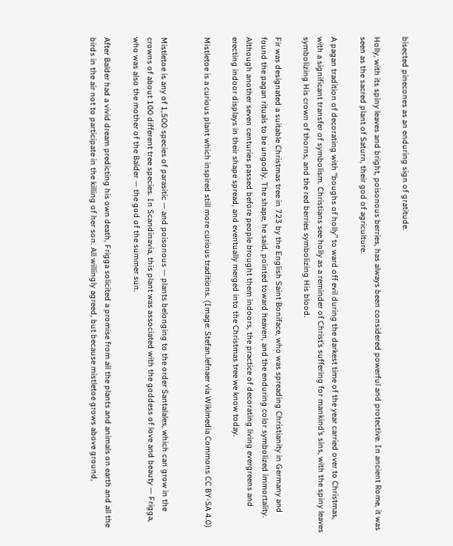bisected pinecones as an enduring sign of gratitude.

Holly, with its spiny leaves and bright, poisonous berries, has always been considered powerful and protective. In ancient Rome, it was seen as the sacred plant of Saturn, their god of agriculture.

A pagan tradition of decorating with “boughs of holly” to ward off evil during the darkest time of the year carried over to Christmas, with a significant transfer of symbolism. Christians see holly as a reminder of Christ’s suffering for mankind’s sins, with the spiny leaves symbolizing His crown of thorns, and the red berries symbolizing His blood.

Fir was designated a suitable Christmas tree in 723 by the English Saint Boniface, who was spreading Christianity in Germany and found the pagan rituals to be ungodly. The shape, he said, pointed toward heaven, and the enduring color symbolized immortality. Although another seven centuries passed before people brought them indoors, the practice of decorating living evergreens and erecting indoor displays in their shape spread, and eventually merged into the Christmas tree we know today.

Mistletoe is a curious plant which inspired still more curious traditions. (Image: Stefan.lefnaer via Wikimedia Commons CC BY-SA 4.0)


Mistletoe is any of 1,500 species of parasitic — and poisonous — plants belonging to the order Santalales, which can grow in the crowns of about 100 different tree species. In Scandinavia, this plant was associated with the goddess of love and beauty — Frigga, who was also the mother of the Balder — the god of the summer sun.

After Balder had a vivid dream predicting his own death, Frigga solicited a promise from all the plants and animals on earth and all the birds in the air not to participate in the killing of her son. All willingly agreed, but because mistletoe grows above ground,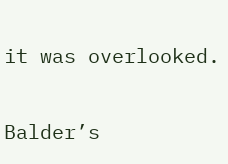it was overlooked.

Balder’s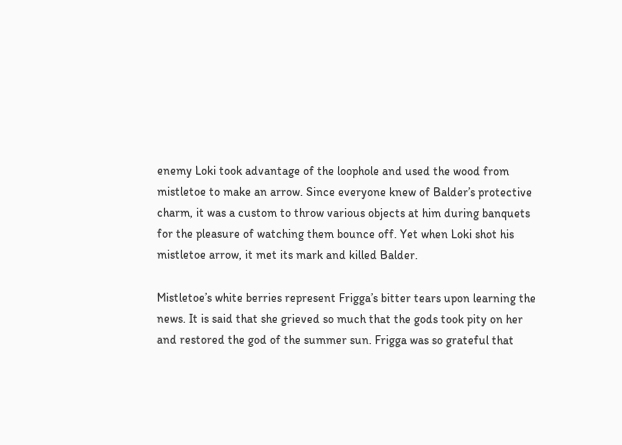enemy Loki took advantage of the loophole and used the wood from mistletoe to make an arrow. Since everyone knew of Balder’s protective charm, it was a custom to throw various objects at him during banquets for the pleasure of watching them bounce off. Yet when Loki shot his mistletoe arrow, it met its mark and killed Balder.

Mistletoe’s white berries represent Frigga’s bitter tears upon learning the news. It is said that she grieved so much that the gods took pity on her and restored the god of the summer sun. Frigga was so grateful that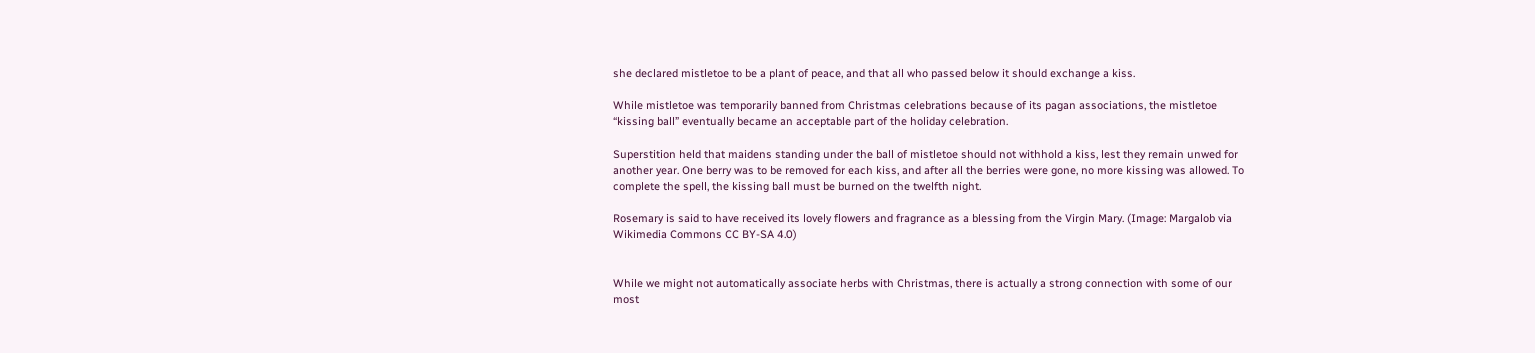she declared mistletoe to be a plant of peace, and that all who passed below it should exchange a kiss.

While mistletoe was temporarily banned from Christmas celebrations because of its pagan associations, the mistletoe “kissing ball” eventually became an acceptable part of the holiday celebration.

Superstition held that maidens standing under the ball of mistletoe should not withhold a kiss, lest they remain unwed for another year. One berry was to be removed for each kiss, and after all the berries were gone, no more kissing was allowed. To complete the spell, the kissing ball must be burned on the twelfth night.

Rosemary is said to have received its lovely flowers and fragrance as a blessing from the Virgin Mary. (Image: Margalob via Wikimedia Commons CC BY-SA 4.0)


While we might not automatically associate herbs with Christmas, there is actually a strong connection with some of our most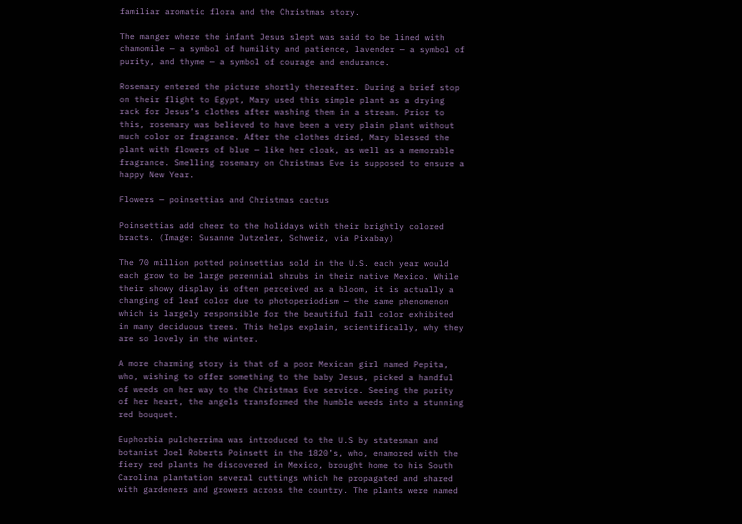familiar aromatic flora and the Christmas story.

The manger where the infant Jesus slept was said to be lined with chamomile — a symbol of humility and patience, lavender — a symbol of purity, and thyme — a symbol of courage and endurance.

Rosemary entered the picture shortly thereafter. During a brief stop on their flight to Egypt, Mary used this simple plant as a drying rack for Jesus’s clothes after washing them in a stream. Prior to this, rosemary was believed to have been a very plain plant without much color or fragrance. After the clothes dried, Mary blessed the plant with flowers of blue — like her cloak, as well as a memorable fragrance. Smelling rosemary on Christmas Eve is supposed to ensure a happy New Year.

Flowers — poinsettias and Christmas cactus

Poinsettias add cheer to the holidays with their brightly colored bracts. (Image: Susanne Jutzeler, Schweiz, via Pixabay)

The 70 million potted poinsettias sold in the U.S. each year would each grow to be large perennial shrubs in their native Mexico. While their showy display is often perceived as a bloom, it is actually a changing of leaf color due to photoperiodism — the same phenomenon which is largely responsible for the beautiful fall color exhibited in many deciduous trees. This helps explain, scientifically, why they are so lovely in the winter.

A more charming story is that of a poor Mexican girl named Pepita, who, wishing to offer something to the baby Jesus, picked a handful of weeds on her way to the Christmas Eve service. Seeing the purity of her heart, the angels transformed the humble weeds into a stunning red bouquet.

Euphorbia pulcherrima was introduced to the U.S by statesman and botanist Joel Roberts Poinsett in the 1820’s, who, enamored with the fiery red plants he discovered in Mexico, brought home to his South Carolina plantation several cuttings which he propagated and shared with gardeners and growers across the country. The plants were named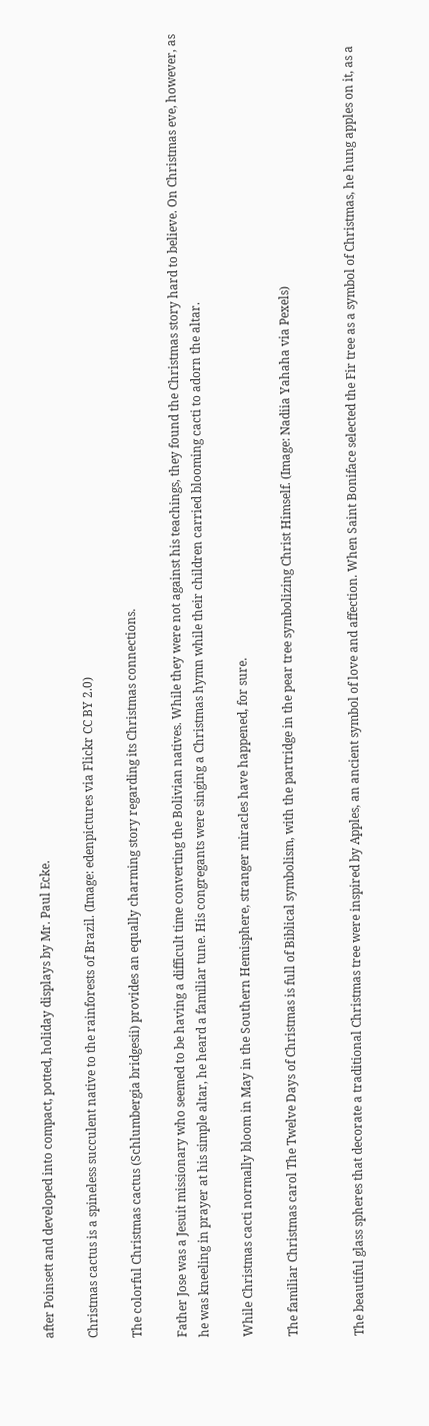after Poinsett and developed into compact, potted, holiday displays by Mr. Paul Ecke.

Christmas cactus is a spineless succulent native to the rainforests of Brazil. (Image: edenpictures via Flickr CC BY 2.0)

The colorful Christmas cactus (Schlumbergia bridgesii) provides an equally charming story regarding its Christmas connections.

Father Jose was a Jesuit missionary who seemed to be having a difficult time converting the Bolivian natives. While they were not against his teachings, they found the Christmas story hard to believe. On Christmas eve, however, as he was kneeling in prayer at his simple altar, he heard a familiar tune. His congregants were singing a Christmas hymn while their children carried blooming cacti to adorn the altar.

While Christmas cacti normally bloom in May in the Southern Hemisphere, stranger miracles have happened, for sure.

The familiar Christmas carol The Twelve Days of Christmas is full of Biblical symbolism, with the partridge in the pear tree symbolizing Christ Himself. (Image: Nadiia Yahaha via Pexels)


The beautiful glass spheres that decorate a traditional Christmas tree were inspired by Apples, an ancient symbol of love and affection. When Saint Boniface selected the Fir tree as a symbol of Christmas, he hung apples on it, as a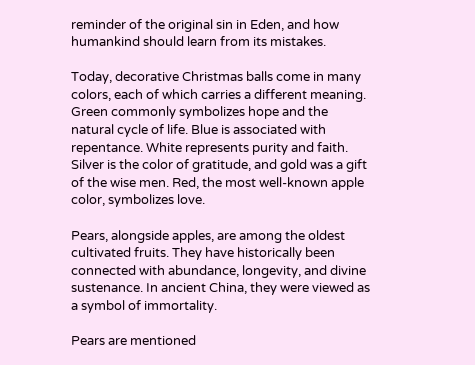reminder of the original sin in Eden, and how humankind should learn from its mistakes.

Today, decorative Christmas balls come in many colors, each of which carries a different meaning. Green commonly symbolizes hope and the natural cycle of life. Blue is associated with repentance. White represents purity and faith. Silver is the color of gratitude, and gold was a gift of the wise men. Red, the most well-known apple color, symbolizes love.

Pears, alongside apples, are among the oldest cultivated fruits. They have historically been connected with abundance, longevity, and divine sustenance. In ancient China, they were viewed as a symbol of immortality.

Pears are mentioned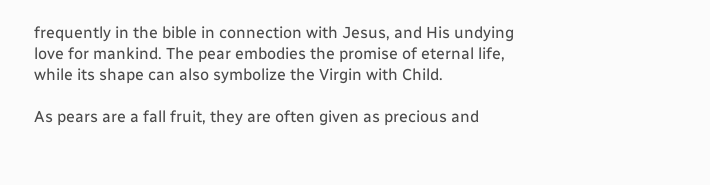frequently in the bible in connection with Jesus, and His undying love for mankind. The pear embodies the promise of eternal life, while its shape can also symbolize the Virgin with Child.

As pears are a fall fruit, they are often given as precious and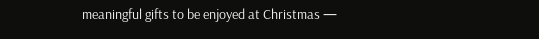meaningful gifts to be enjoyed at Christmas —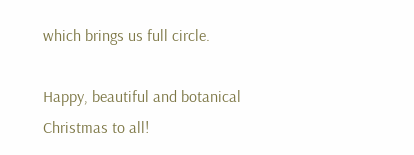which brings us full circle.

Happy, beautiful and botanical Christmas to all!